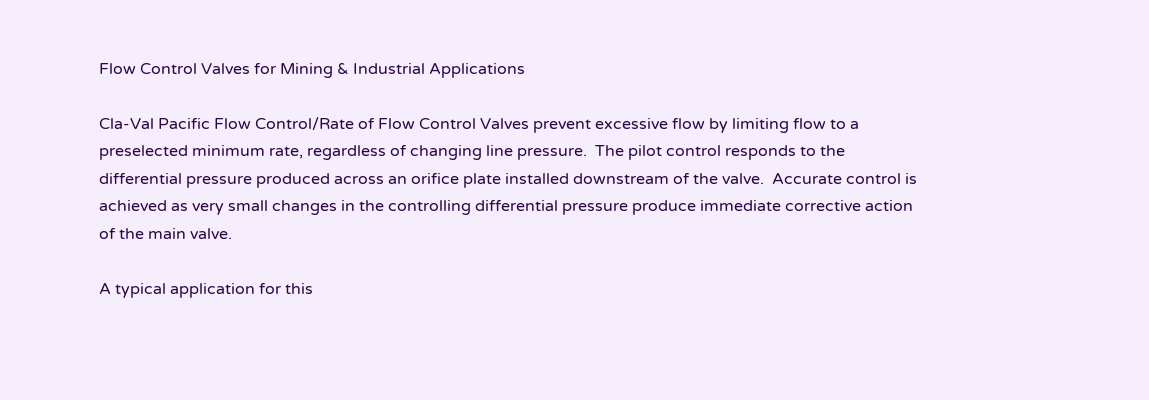Flow Control Valves for Mining & Industrial Applications

Cla-Val Pacific Flow Control/Rate of Flow Control Valves prevent excessive flow by limiting flow to a preselected minimum rate, regardless of changing line pressure.  The pilot control responds to the differential pressure produced across an orifice plate installed downstream of the valve.  Accurate control is achieved as very small changes in the controlling differential pressure produce immediate corrective action of the main valve.

A typical application for this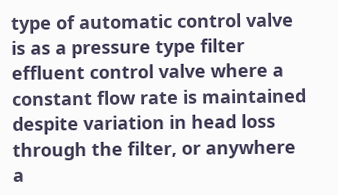type of automatic control valve is as a pressure type filter effluent control valve where a constant flow rate is maintained despite variation in head loss through the filter, or anywhere a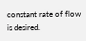constant rate of flow is desired.